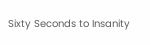Sixty Seconds to Insanity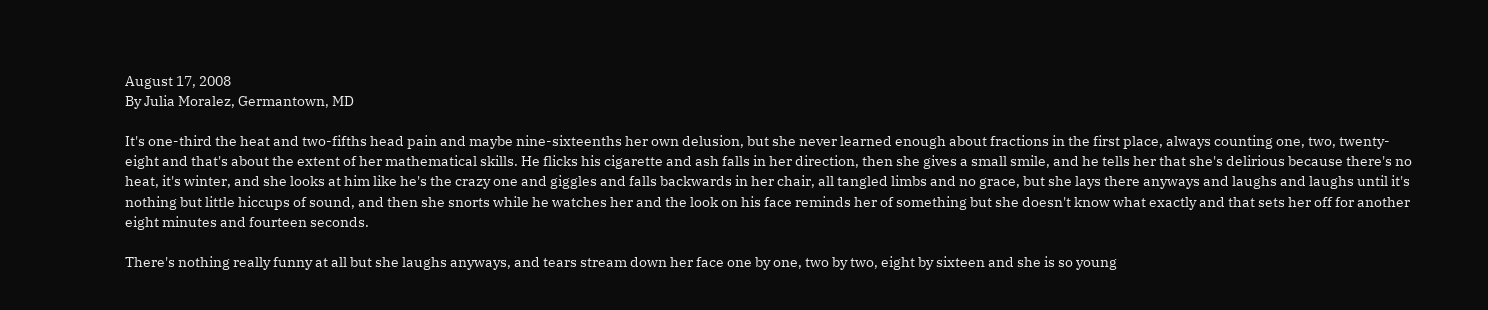August 17, 2008
By Julia Moralez, Germantown, MD

It's one-third the heat and two-fifths head pain and maybe nine-sixteenths her own delusion, but she never learned enough about fractions in the first place, always counting one, two, twenty-eight and that's about the extent of her mathematical skills. He flicks his cigarette and ash falls in her direction, then she gives a small smile, and he tells her that she's delirious because there's no heat, it's winter, and she looks at him like he's the crazy one and giggles and falls backwards in her chair, all tangled limbs and no grace, but she lays there anyways and laughs and laughs until it's nothing but little hiccups of sound, and then she snorts while he watches her and the look on his face reminds her of something but she doesn't know what exactly and that sets her off for another eight minutes and fourteen seconds.

There's nothing really funny at all but she laughs anyways, and tears stream down her face one by one, two by two, eight by sixteen and she is so young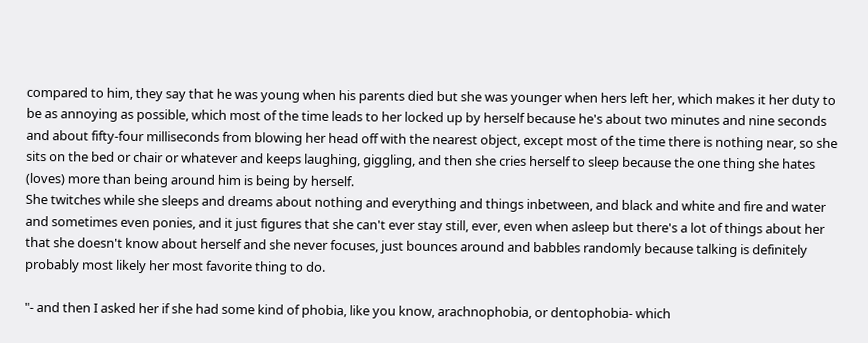compared to him, they say that he was young when his parents died but she was younger when hers left her, which makes it her duty to be as annoying as possible, which most of the time leads to her locked up by herself because he's about two minutes and nine seconds and about fifty-four milliseconds from blowing her head off with the nearest object, except most of the time there is nothing near, so she sits on the bed or chair or whatever and keeps laughing, giggling, and then she cries herself to sleep because the one thing she hates (loves) more than being around him is being by herself.
She twitches while she sleeps and dreams about nothing and everything and things inbetween, and black and white and fire and water and sometimes even ponies, and it just figures that she can't ever stay still, ever, even when asleep but there's a lot of things about her that she doesn't know about herself and she never focuses, just bounces around and babbles randomly because talking is definitely probably most likely her most favorite thing to do.

"- and then I asked her if she had some kind of phobia, like you know, arachnophobia, or dentophobia- which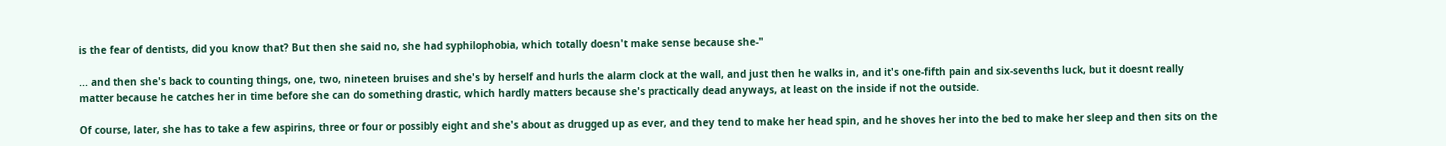is the fear of dentists, did you know that? But then she said no, she had syphilophobia, which totally doesn't make sense because she-"

... and then she's back to counting things, one, two, nineteen bruises and she's by herself and hurls the alarm clock at the wall, and just then he walks in, and it's one-fifth pain and six-sevenths luck, but it doesnt really matter because he catches her in time before she can do something drastic, which hardly matters because she's practically dead anyways, at least on the inside if not the outside.

Of course, later, she has to take a few aspirins, three or four or possibly eight and she's about as drugged up as ever, and they tend to make her head spin, and he shoves her into the bed to make her sleep and then sits on the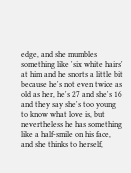edge, and she mumbles something like 'six white hairs' at him and he snorts a little bit because he's not even twice as old as her, he's 27 and she's 16 and they say she's too young to know what love is, but nevertheless he has something like a half-smile on his face, and she thinks to herself,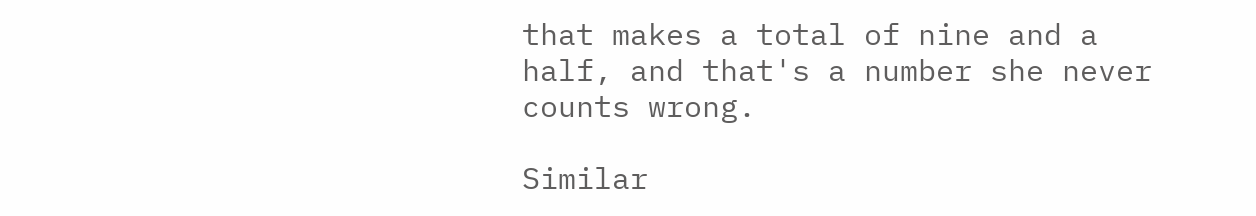that makes a total of nine and a half, and that's a number she never counts wrong.

Similar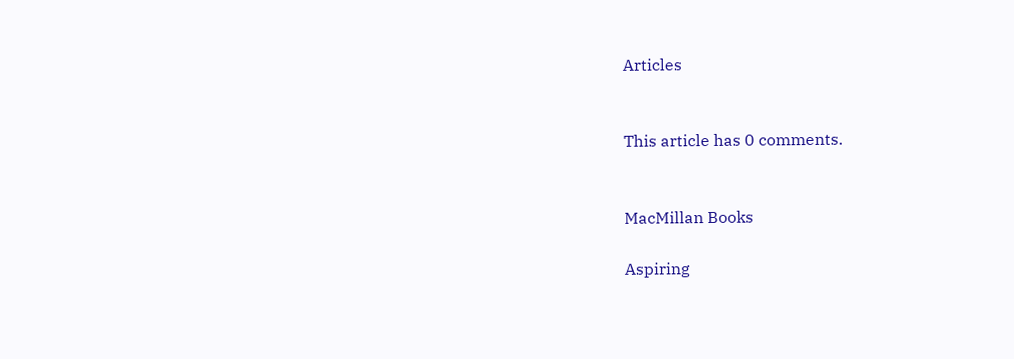Articles


This article has 0 comments.


MacMillan Books

Aspiring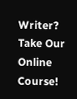Writer? Take Our Online Course!